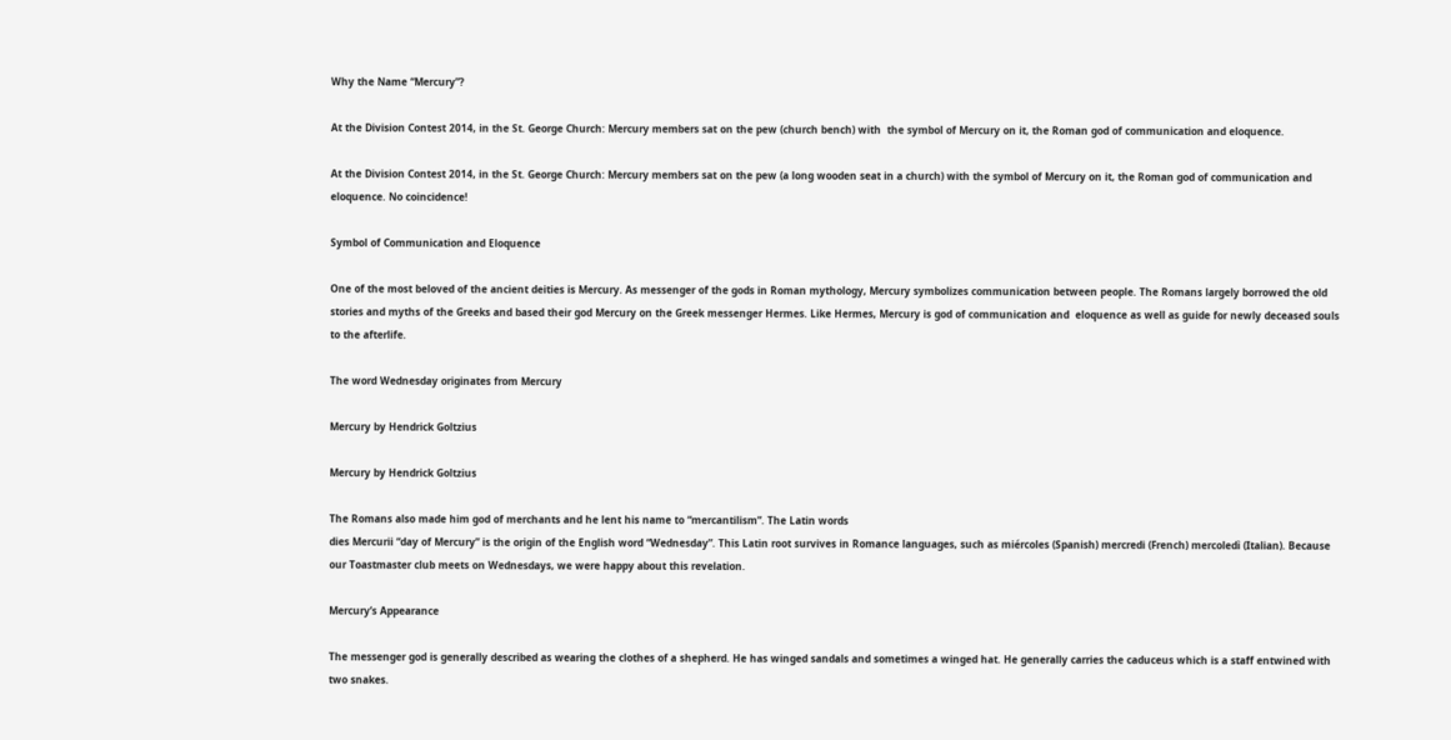Why the Name “Mercury”?

At the Division Contest 2014, in the St. George Church: Mercury members sat on the pew (church bench) with  the symbol of Mercury on it, the Roman god of communication and eloquence.

At the Division Contest 2014, in the St. George Church: Mercury members sat on the pew (a long wooden seat in a church) with the symbol of Mercury on it, the Roman god of communication and eloquence. No coincidence!

Symbol of Communication and Eloquence

One of the most beloved of the ancient deities is Mercury. As messenger of the gods in Roman mythology, Mercury symbolizes communication between people. The Romans largely borrowed the old stories and myths of the Greeks and based their god Mercury on the Greek messenger Hermes. Like Hermes, Mercury is god of communication and  eloquence as well as guide for newly deceased souls to the afterlife.

The word Wednesday originates from Mercury

Mercury by Hendrick Goltzius

Mercury by Hendrick Goltzius

The Romans also made him god of merchants and he lent his name to “mercantilism”. The Latin words
dies Mercurii “day of Mercury” is the origin of the English word “Wednesday”. This Latin root survives in Romance languages, such as miércoles (Spanish) mercredi (French) mercoledì (Italian). Because our Toastmaster club meets on Wednesdays, we were happy about this revelation.

Mercury’s Appearance

The messenger god is generally described as wearing the clothes of a shepherd. He has winged sandals and sometimes a winged hat. He generally carries the caduceus which is a staff entwined with two snakes.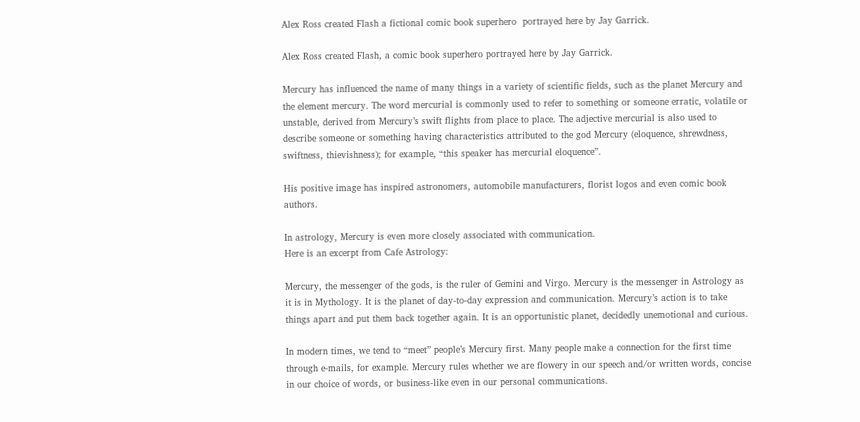Alex Ross created Flash a fictional comic book superhero  portrayed here by Jay Garrick.

Alex Ross created Flash, a comic book superhero portrayed here by Jay Garrick.

Mercury has influenced the name of many things in a variety of scientific fields, such as the planet Mercury and the element mercury. The word mercurial is commonly used to refer to something or someone erratic, volatile or unstable, derived from Mercury’s swift flights from place to place. The adjective mercurial is also used to describe someone or something having characteristics attributed to the god Mercury (eloquence, shrewdness, swiftness, thievishness); for example, “this speaker has mercurial eloquence”.

His positive image has inspired astronomers, automobile manufacturers, florist logos and even comic book authors.

In astrology, Mercury is even more closely associated with communication.
Here is an excerpt from Cafe Astrology:

Mercury, the messenger of the gods, is the ruler of Gemini and Virgo. Mercury is the messenger in Astrology as it is in Mythology. It is the planet of day-to-day expression and communication. Mercury’s action is to take things apart and put them back together again. It is an opportunistic planet, decidedly unemotional and curious.

In modern times, we tend to “meet” people’s Mercury first. Many people make a connection for the first time through e-mails, for example. Mercury rules whether we are flowery in our speech and/or written words, concise in our choice of words, or business-like even in our personal communications.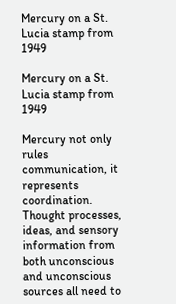Mercury on a St. Lucia stamp from 1949

Mercury on a St. Lucia stamp from 1949

Mercury not only rules communication, it represents coordination. Thought processes, ideas, and sensory information from both unconscious and unconscious sources all need to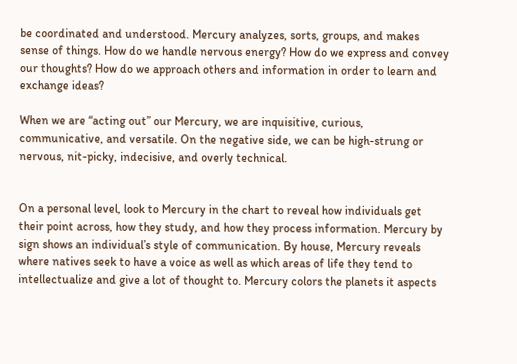be coordinated and understood. Mercury analyzes, sorts, groups, and makes sense of things. How do we handle nervous energy? How do we express and convey our thoughts? How do we approach others and information in order to learn and exchange ideas?

When we are “acting out” our Mercury, we are inquisitive, curious, communicative, and versatile. On the negative side, we can be high-strung or nervous, nit-picky, indecisive, and overly technical.


On a personal level, look to Mercury in the chart to reveal how individuals get their point across, how they study, and how they process information. Mercury by sign shows an individual’s style of communication. By house, Mercury reveals where natives seek to have a voice as well as which areas of life they tend to intellectualize and give a lot of thought to. Mercury colors the planets it aspects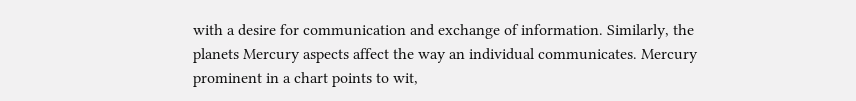with a desire for communication and exchange of information. Similarly, the planets Mercury aspects affect the way an individual communicates. Mercury prominent in a chart points to wit,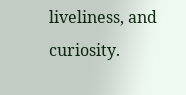liveliness, and curiosity.